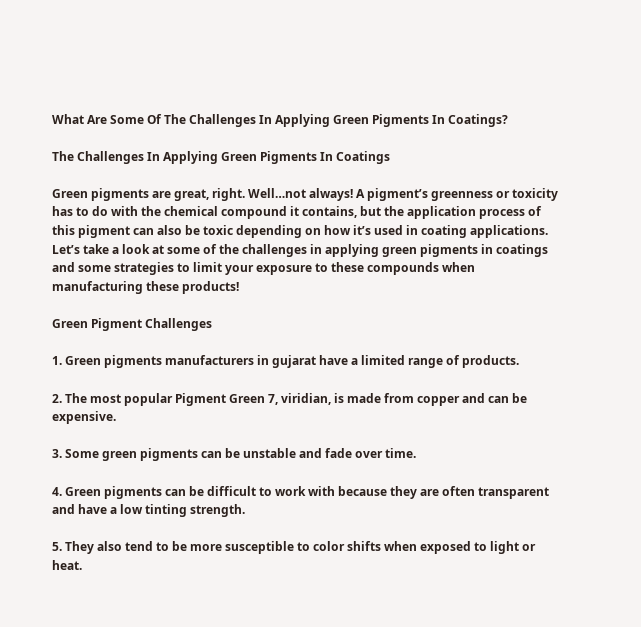What Are Some Of The Challenges In Applying Green Pigments In Coatings?

The Challenges In Applying Green Pigments In Coatings

Green pigments are great, right. Well…not always! A pigment’s greenness or toxicity has to do with the chemical compound it contains, but the application process of this pigment can also be toxic depending on how it’s used in coating applications. Let’s take a look at some of the challenges in applying green pigments in coatings and some strategies to limit your exposure to these compounds when manufacturing these products!

Green Pigment Challenges

1. Green pigments manufacturers in gujarat have a limited range of products.

2. The most popular Pigment Green 7, viridian, is made from copper and can be expensive.

3. Some green pigments can be unstable and fade over time.

4. Green pigments can be difficult to work with because they are often transparent and have a low tinting strength.

5. They also tend to be more susceptible to color shifts when exposed to light or heat.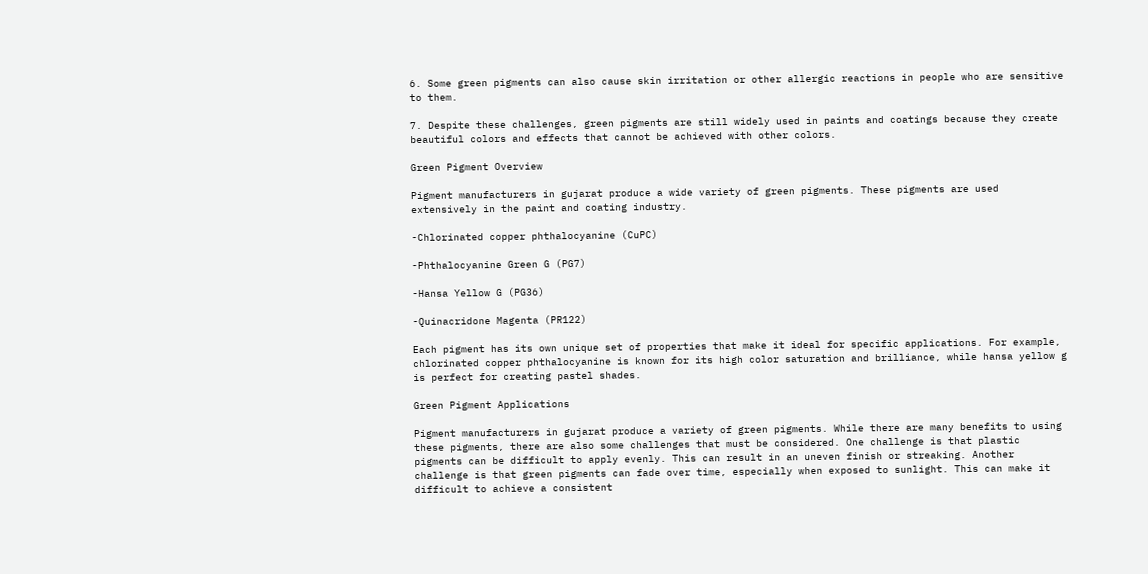6. Some green pigments can also cause skin irritation or other allergic reactions in people who are sensitive to them.

7. Despite these challenges, green pigments are still widely used in paints and coatings because they create beautiful colors and effects that cannot be achieved with other colors.

Green Pigment Overview

Pigment manufacturers in gujarat produce a wide variety of green pigments. These pigments are used extensively in the paint and coating industry.

-Chlorinated copper phthalocyanine (CuPC)

-Phthalocyanine Green G (PG7)

-Hansa Yellow G (PG36)

-Quinacridone Magenta (PR122)

Each pigment has its own unique set of properties that make it ideal for specific applications. For example, chlorinated copper phthalocyanine is known for its high color saturation and brilliance, while hansa yellow g is perfect for creating pastel shades.

Green Pigment Applications

Pigment manufacturers in gujarat produce a variety of green pigments. While there are many benefits to using these pigments, there are also some challenges that must be considered. One challenge is that plastic pigments can be difficult to apply evenly. This can result in an uneven finish or streaking. Another challenge is that green pigments can fade over time, especially when exposed to sunlight. This can make it difficult to achieve a consistent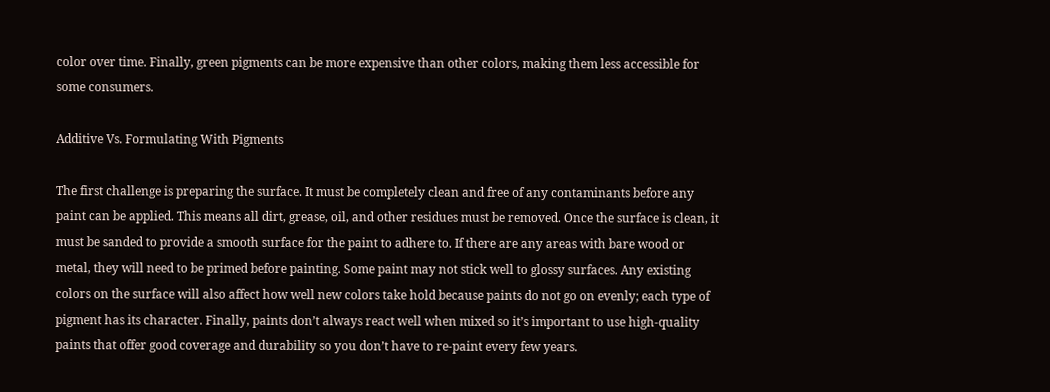color over time. Finally, green pigments can be more expensive than other colors, making them less accessible for some consumers.

Additive Vs. Formulating With Pigments

The first challenge is preparing the surface. It must be completely clean and free of any contaminants before any paint can be applied. This means all dirt, grease, oil, and other residues must be removed. Once the surface is clean, it must be sanded to provide a smooth surface for the paint to adhere to. If there are any areas with bare wood or metal, they will need to be primed before painting. Some paint may not stick well to glossy surfaces. Any existing colors on the surface will also affect how well new colors take hold because paints do not go on evenly; each type of pigment has its character. Finally, paints don’t always react well when mixed so it’s important to use high-quality paints that offer good coverage and durability so you don’t have to re-paint every few years.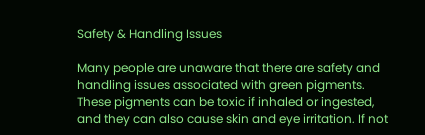Safety & Handling Issues

Many people are unaware that there are safety and handling issues associated with green pigments. These pigments can be toxic if inhaled or ingested, and they can also cause skin and eye irritation. If not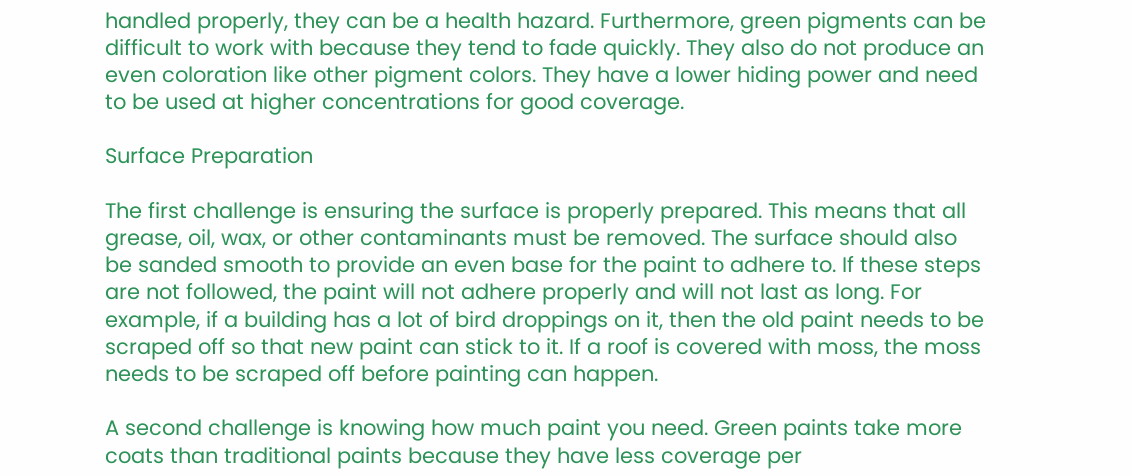handled properly, they can be a health hazard. Furthermore, green pigments can be difficult to work with because they tend to fade quickly. They also do not produce an even coloration like other pigment colors. They have a lower hiding power and need to be used at higher concentrations for good coverage.

Surface Preparation

The first challenge is ensuring the surface is properly prepared. This means that all grease, oil, wax, or other contaminants must be removed. The surface should also be sanded smooth to provide an even base for the paint to adhere to. If these steps are not followed, the paint will not adhere properly and will not last as long. For example, if a building has a lot of bird droppings on it, then the old paint needs to be scraped off so that new paint can stick to it. If a roof is covered with moss, the moss needs to be scraped off before painting can happen.

A second challenge is knowing how much paint you need. Green paints take more coats than traditional paints because they have less coverage per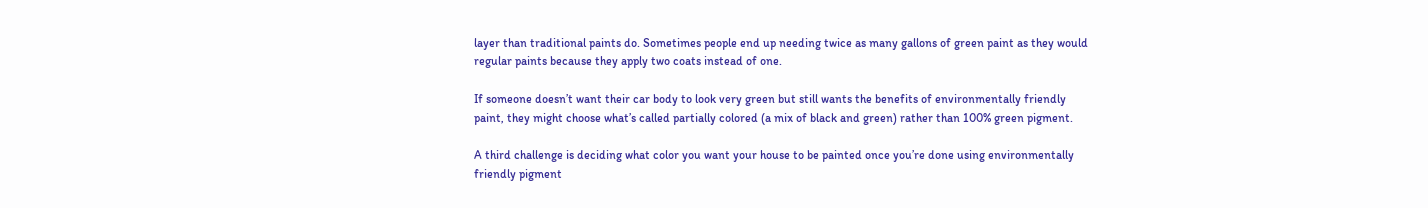layer than traditional paints do. Sometimes people end up needing twice as many gallons of green paint as they would regular paints because they apply two coats instead of one.

If someone doesn’t want their car body to look very green but still wants the benefits of environmentally friendly paint, they might choose what’s called partially colored (a mix of black and green) rather than 100% green pigment.

A third challenge is deciding what color you want your house to be painted once you’re done using environmentally friendly pigment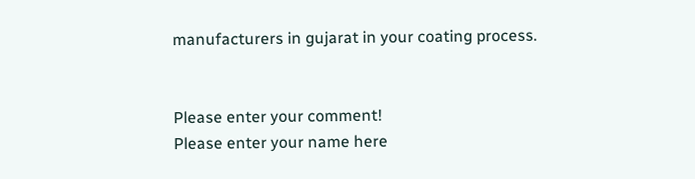manufacturers in gujarat in your coating process.


Please enter your comment!
Please enter your name here